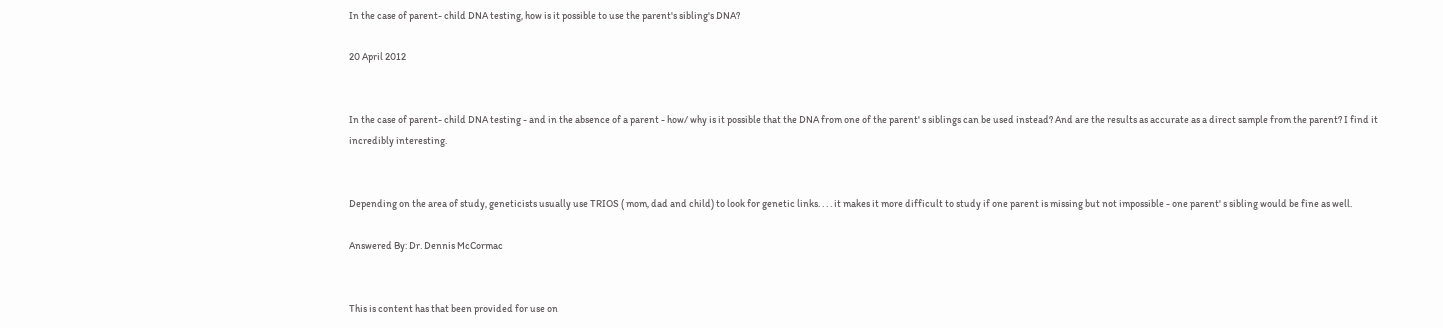In the case of parent- child DNA testing, how is it possible to use the parent's sibling's DNA?

20 April 2012


In the case of parent- child DNA testing - and in the absence of a parent - how/ why is it possible that the DNA from one of the parent' s siblings can be used instead? And are the results as accurate as a direct sample from the parent? I find it incredibly interesting.


Depending on the area of study, geneticists usually use TRIOS ( mom, dad and child) to look for genetic links. . . . it makes it more difficult to study if one parent is missing but not impossible - one parent' s sibling would be fine as well.

Answered By: Dr. Dennis McCormac


This is content has that been provided for use on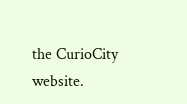the CurioCity website.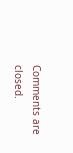Comments are closed.